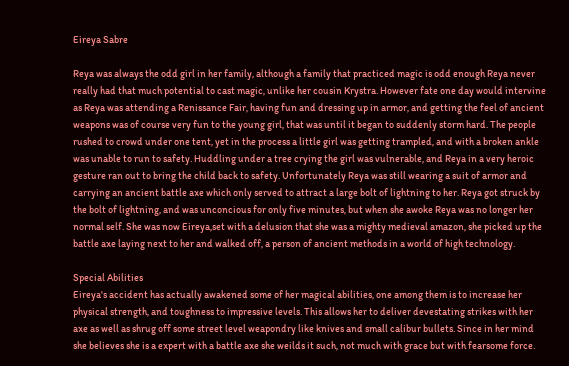Eireya Sabre

Reya was always the odd girl in her family, although a family that practiced magic is odd enough Reya never really had that much potential to cast magic, unlike her cousin Krystra. However fate one day would intervine as Reya was attending a Renissance Fair, having fun and dressing up in armor, and getting the feel of ancient weapons was of course very fun to the young girl, that was until it began to suddenly storm hard. The people rushed to crowd under one tent, yet in the process a little girl was getting trampled, and with a broken ankle was unable to run to safety. Huddling under a tree crying the girl was vulnerable, and Reya in a very heroic gesture ran out to bring the child back to safety. Unfortunately Reya was still wearing a suit of armor and carrying an ancient battle axe which only served to attract a large bolt of lightning to her. Reya got struck by the bolt of lightning, and was unconcious for only five minutes, but when she awoke Reya was no longer her normal self. She was now Eireya,set with a delusion that she was a mighty medieval amazon, she picked up the battle axe laying next to her and walked off, a person of ancient methods in a world of high technology.

Special Abilities
Eireya's accident has actually awakened some of her magical abilities, one among them is to increase her physical strength, and toughness to impressive levels. This allows her to deliver devestating strikes with her axe as well as shrug off some street level weapondry like knives and small calibur bullets. Since in her mind she believes she is a expert with a battle axe she weilds it such, not much with grace but with fearsome force.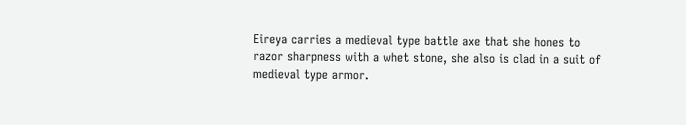Eireya carries a medieval type battle axe that she hones to razor sharpness with a whet stone, she also is clad in a suit of medieval type armor.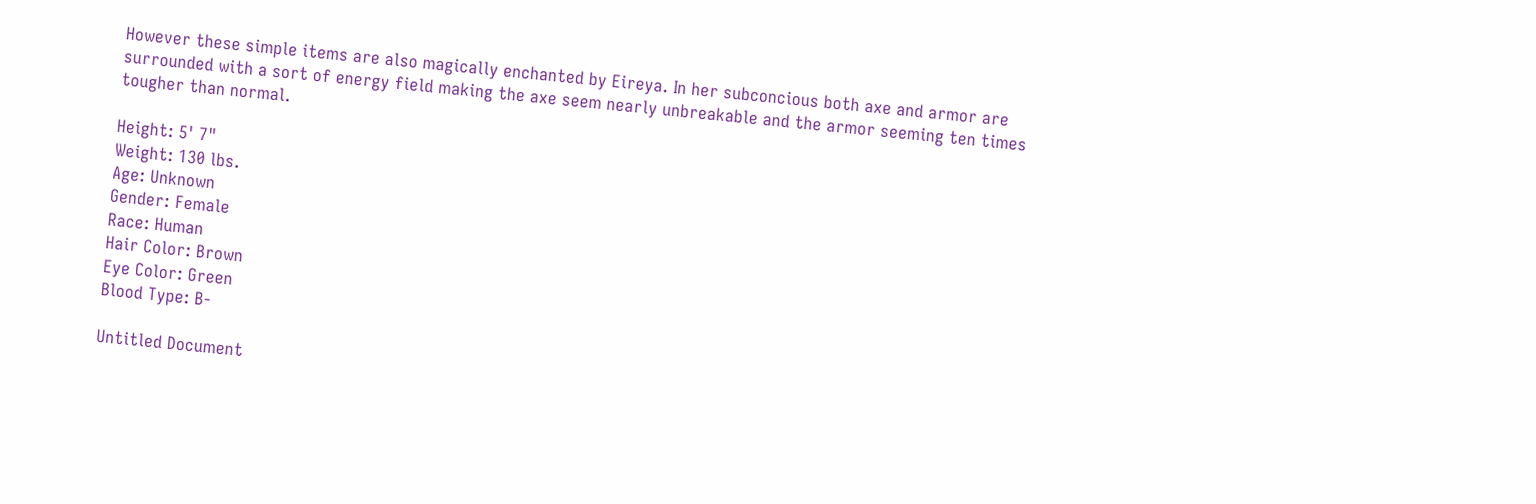However these simple items are also magically enchanted by Eireya. In her subconcious both axe and armor are surrounded with a sort of energy field making the axe seem nearly unbreakable and the armor seeming ten times tougher than normal.

Height: 5' 7"
Weight: 130 lbs.
Age: Unknown
Gender: Female
Race: Human
Hair Color: Brown
Eye Color: Green
Blood Type: B-

Untitled Document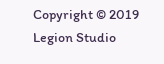Copyright © 2019 Legion Studio